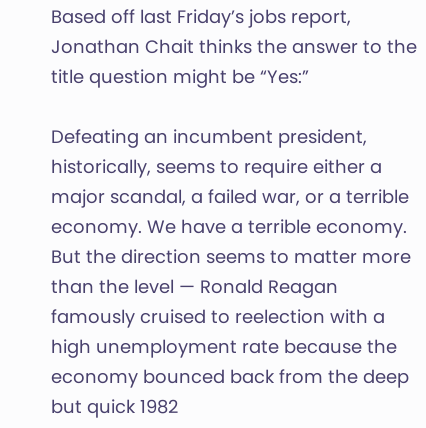Based off last Friday’s jobs report, Jonathan Chait thinks the answer to the title question might be “Yes:”

Defeating an incumbent president, historically, seems to require either a major scandal, a failed war, or a terrible economy. We have a terrible economy. But the direction seems to matter more than the level — Ronald Reagan famously cruised to reelection with a high unemployment rate because the economy bounced back from the deep but quick 1982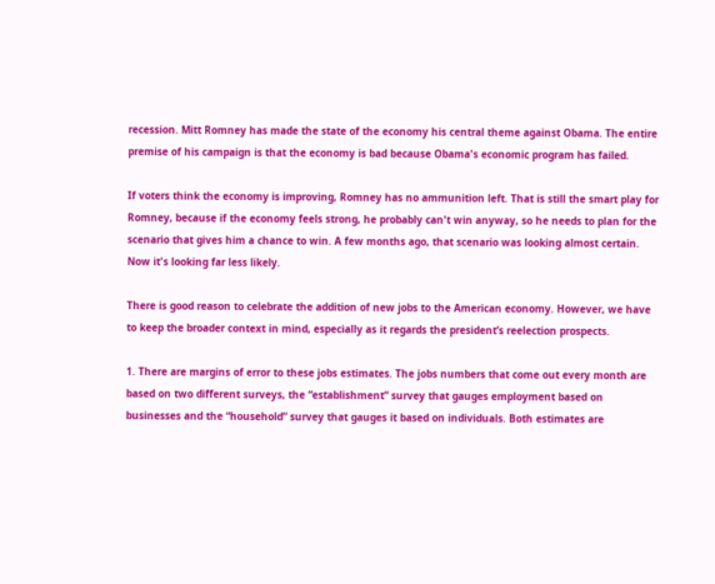recession. Mitt Romney has made the state of the economy his central theme against Obama. The entire premise of his campaign is that the economy is bad because Obama's economic program has failed.

If voters think the economy is improving, Romney has no ammunition left. That is still the smart play for Romney, because if the economy feels strong, he probably can't win anyway, so he needs to plan for the scenario that gives him a chance to win. A few months ago, that scenario was looking almost certain. Now it's looking far less likely.

There is good reason to celebrate the addition of new jobs to the American economy. However, we have to keep the broader context in mind, especially as it regards the president’s reelection prospects.

1. There are margins of error to these jobs estimates. The jobs numbers that come out every month are based on two different surveys, the “establishment” survey that gauges employment based on businesses and the “household” survey that gauges it based on individuals. Both estimates are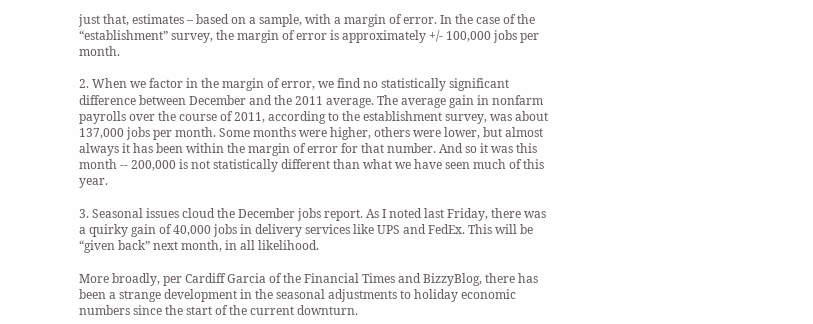just that, estimates – based on a sample, with a margin of error. In the case of the “establishment” survey, the margin of error is approximately +/- 100,000 jobs per month.

2. When we factor in the margin of error, we find no statistically significant difference between December and the 2011 average. The average gain in nonfarm payrolls over the course of 2011, according to the establishment survey, was about 137,000 jobs per month. Some months were higher, others were lower, but almost always it has been within the margin of error for that number. And so it was this month -- 200,000 is not statistically different than what we have seen much of this year.

3. Seasonal issues cloud the December jobs report. As I noted last Friday, there was a quirky gain of 40,000 jobs in delivery services like UPS and FedEx. This will be “given back” next month, in all likelihood.

More broadly, per Cardiff Garcia of the Financial Times and BizzyBlog, there has been a strange development in the seasonal adjustments to holiday economic numbers since the start of the current downturn.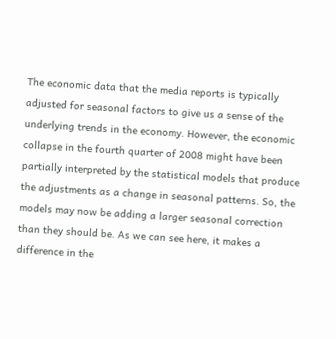The economic data that the media reports is typically adjusted for seasonal factors to give us a sense of the underlying trends in the economy. However, the economic collapse in the fourth quarter of 2008 might have been partially interpreted by the statistical models that produce the adjustments as a change in seasonal patterns. So, the models may now be adding a larger seasonal correction than they should be. As we can see here, it makes a difference in the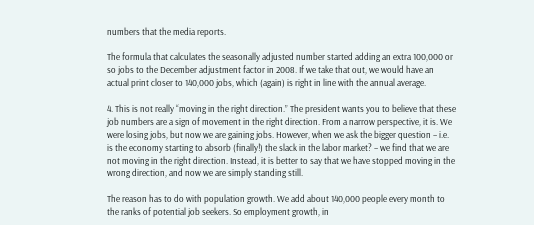numbers that the media reports.

The formula that calculates the seasonally adjusted number started adding an extra 100,000 or so jobs to the December adjustment factor in 2008. If we take that out, we would have an actual print closer to 140,000 jobs, which (again) is right in line with the annual average.

4. This is not really “moving in the right direction.” The president wants you to believe that these job numbers are a sign of movement in the right direction. From a narrow perspective, it is. We were losing jobs, but now we are gaining jobs. However, when we ask the bigger question – i.e. is the economy starting to absorb (finally!) the slack in the labor market? – we find that we are not moving in the right direction. Instead, it is better to say that we have stopped moving in the wrong direction, and now we are simply standing still.

The reason has to do with population growth. We add about 140,000 people every month to the ranks of potential job seekers. So employment growth, in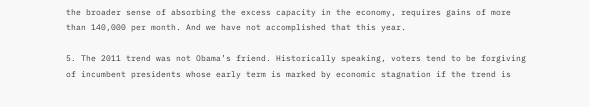the broader sense of absorbing the excess capacity in the economy, requires gains of more than 140,000 per month. And we have not accomplished that this year.

5. The 2011 trend was not Obama’s friend. Historically speaking, voters tend to be forgiving of incumbent presidents whose early term is marked by economic stagnation if the trend is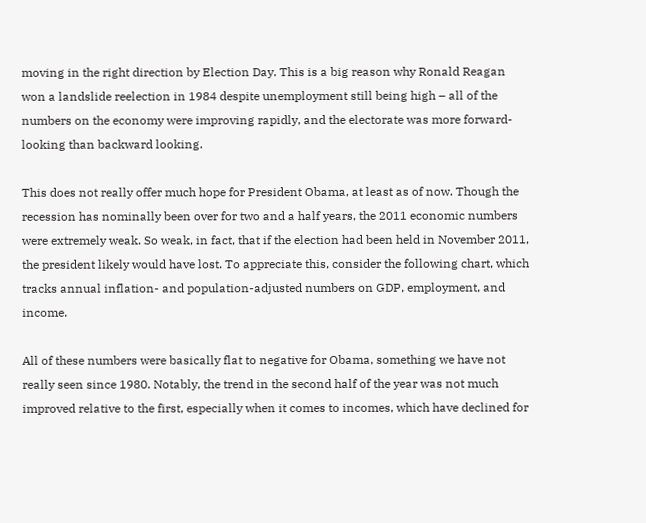moving in the right direction by Election Day. This is a big reason why Ronald Reagan won a landslide reelection in 1984 despite unemployment still being high – all of the numbers on the economy were improving rapidly, and the electorate was more forward-looking than backward looking.

This does not really offer much hope for President Obama, at least as of now. Though the recession has nominally been over for two and a half years, the 2011 economic numbers were extremely weak. So weak, in fact, that if the election had been held in November 2011, the president likely would have lost. To appreciate this, consider the following chart, which tracks annual inflation- and population-adjusted numbers on GDP, employment, and income.

All of these numbers were basically flat to negative for Obama, something we have not really seen since 1980. Notably, the trend in the second half of the year was not much improved relative to the first, especially when it comes to incomes, which have declined for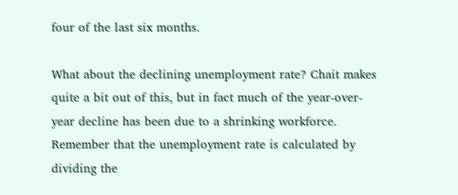four of the last six months.

What about the declining unemployment rate? Chait makes quite a bit out of this, but in fact much of the year-over-year decline has been due to a shrinking workforce. Remember that the unemployment rate is calculated by dividing the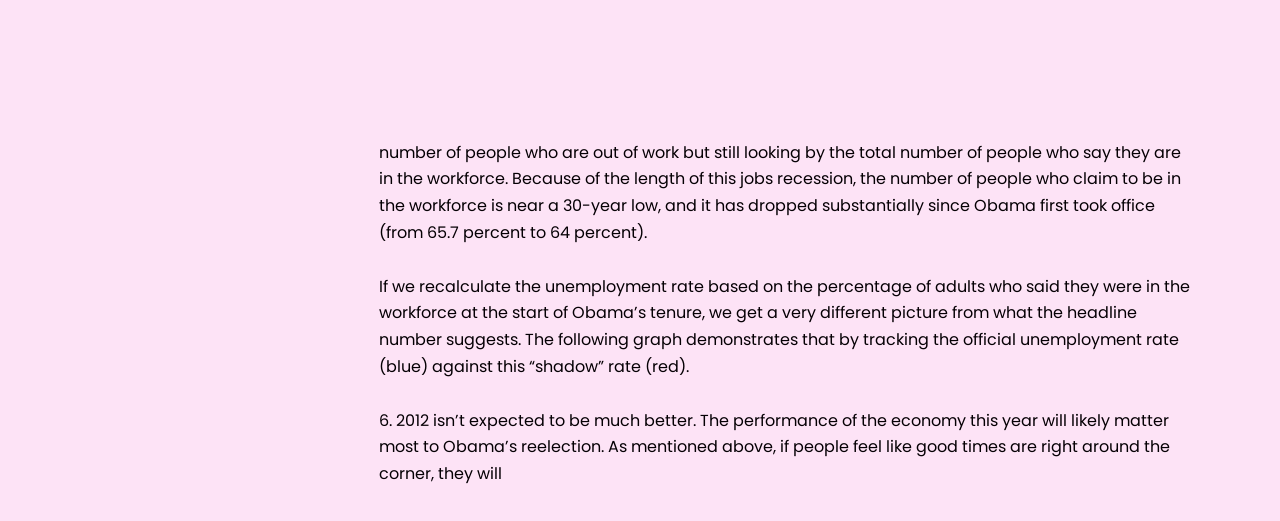number of people who are out of work but still looking by the total number of people who say they are in the workforce. Because of the length of this jobs recession, the number of people who claim to be in the workforce is near a 30-year low, and it has dropped substantially since Obama first took office (from 65.7 percent to 64 percent).

If we recalculate the unemployment rate based on the percentage of adults who said they were in the workforce at the start of Obama’s tenure, we get a very different picture from what the headline number suggests. The following graph demonstrates that by tracking the official unemployment rate (blue) against this “shadow” rate (red).

6. 2012 isn’t expected to be much better. The performance of the economy this year will likely matter most to Obama’s reelection. As mentioned above, if people feel like good times are right around the corner, they will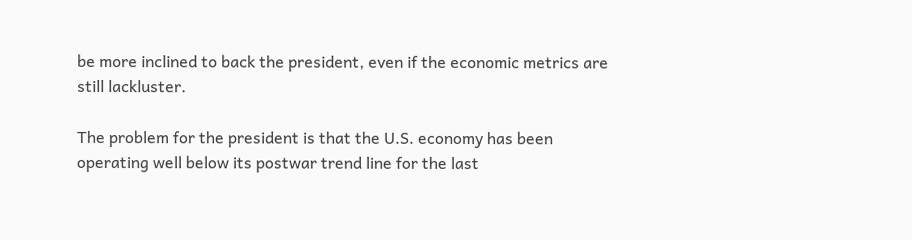be more inclined to back the president, even if the economic metrics are still lackluster.

The problem for the president is that the U.S. economy has been operating well below its postwar trend line for the last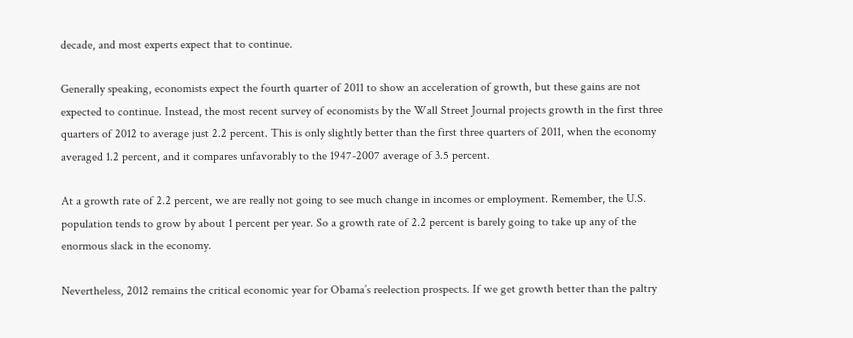decade, and most experts expect that to continue.

Generally speaking, economists expect the fourth quarter of 2011 to show an acceleration of growth, but these gains are not expected to continue. Instead, the most recent survey of economists by the Wall Street Journal projects growth in the first three quarters of 2012 to average just 2.2 percent. This is only slightly better than the first three quarters of 2011, when the economy averaged 1.2 percent, and it compares unfavorably to the 1947-2007 average of 3.5 percent.

At a growth rate of 2.2 percent, we are really not going to see much change in incomes or employment. Remember, the U.S. population tends to grow by about 1 percent per year. So a growth rate of 2.2 percent is barely going to take up any of the enormous slack in the economy.

Nevertheless, 2012 remains the critical economic year for Obama’s reelection prospects. If we get growth better than the paltry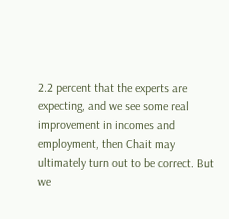2.2 percent that the experts are expecting, and we see some real improvement in incomes and employment, then Chait may ultimately turn out to be correct. But we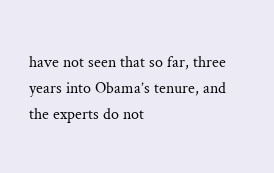have not seen that so far, three years into Obama’s tenure, and the experts do not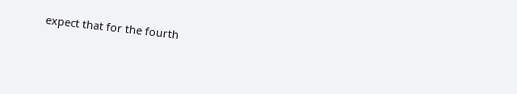expect that for the fourth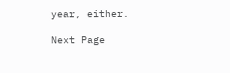year, either.

Next Page